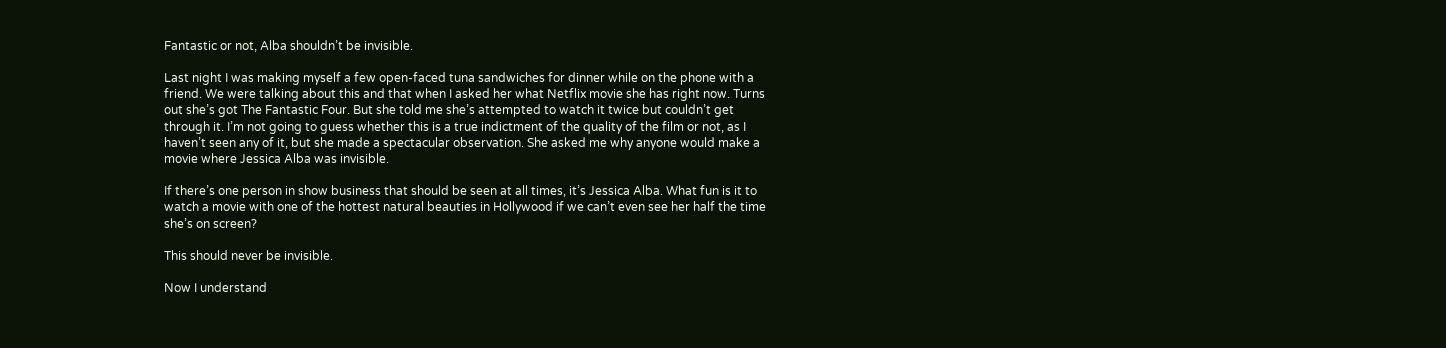Fantastic or not, Alba shouldn’t be invisible.

Last night I was making myself a few open-faced tuna sandwiches for dinner while on the phone with a friend. We were talking about this and that when I asked her what Netflix movie she has right now. Turns out she’s got The Fantastic Four. But she told me she’s attempted to watch it twice but couldn’t get through it. I’m not going to guess whether this is a true indictment of the quality of the film or not, as I haven’t seen any of it, but she made a spectacular observation. She asked me why anyone would make a movie where Jessica Alba was invisible.

If there’s one person in show business that should be seen at all times, it’s Jessica Alba. What fun is it to watch a movie with one of the hottest natural beauties in Hollywood if we can’t even see her half the time she’s on screen?

This should never be invisible.

Now I understand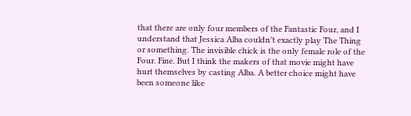that there are only four members of the Fantastic Four, and I understand that Jessica Alba couldn’t exactly play The Thing or something. The invisible chick is the only female role of the Four. Fine. But I think the makers of that movie might have hurt themselves by casting Alba. A better choice might have been someone like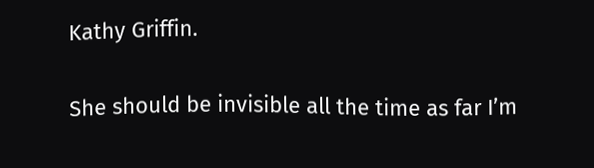Kathy Griffin.

She should be invisible all the time as far I’m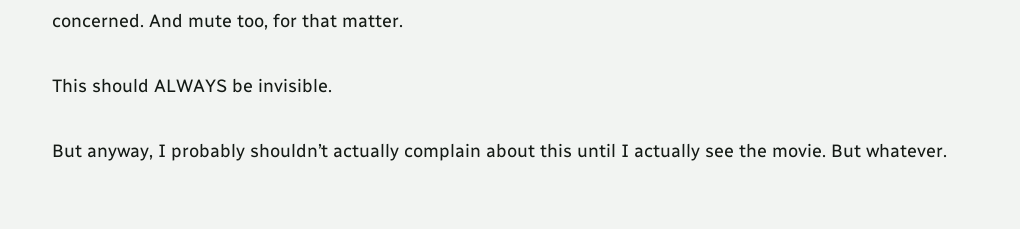concerned. And mute too, for that matter.

This should ALWAYS be invisible.

But anyway, I probably shouldn’t actually complain about this until I actually see the movie. But whatever.